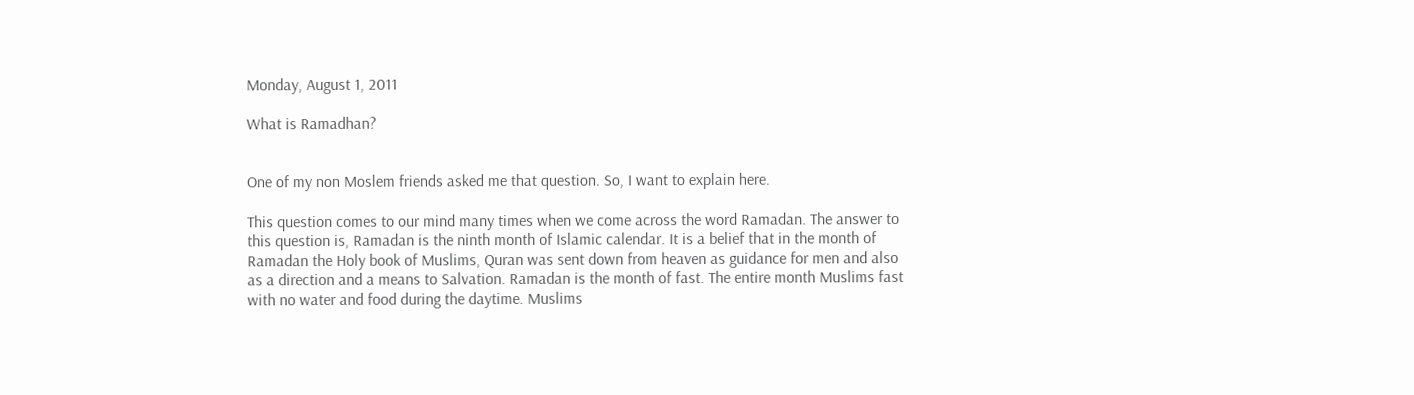Monday, August 1, 2011

What is Ramadhan?


One of my non Moslem friends asked me that question. So, I want to explain here.

This question comes to our mind many times when we come across the word Ramadan. The answer to this question is, Ramadan is the ninth month of Islamic calendar. It is a belief that in the month of Ramadan the Holy book of Muslims, Quran was sent down from heaven as guidance for men and also as a direction and a means to Salvation. Ramadan is the month of fast. The entire month Muslims fast with no water and food during the daytime. Muslims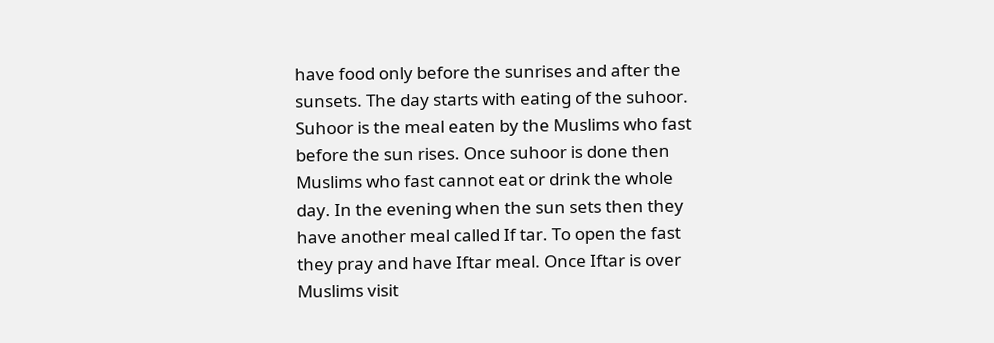have food only before the sunrises and after the sunsets. The day starts with eating of the suhoor. Suhoor is the meal eaten by the Muslims who fast before the sun rises. Once suhoor is done then Muslims who fast cannot eat or drink the whole day. In the evening when the sun sets then they have another meal called If tar. To open the fast they pray and have Iftar meal. Once Iftar is over Muslims visit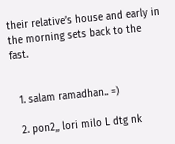their relative’s house and early in the morning sets back to the fast.


  1. salam ramadhan.. =)

  2. pon2,, lori milo L dtg nk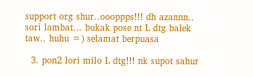support org shur..oooppps!!! dh azannn.. sori lambat... bukak pose nt L dtg balek taw.. huhu =) selamat berpuasa

  3. pon2 lori milo L dtg!!! nk supot sahur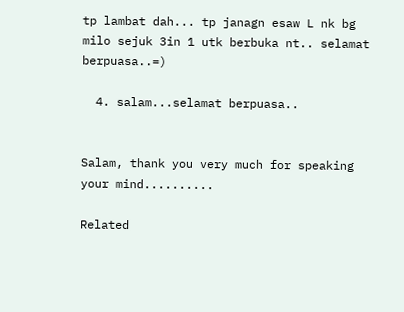tp lambat dah... tp janagn esaw L nk bg milo sejuk 3in 1 utk berbuka nt.. selamat berpuasa..=)

  4. salam...selamat berpuasa..


Salam, thank you very much for speaking your mind..........

Related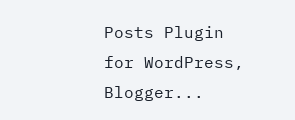Posts Plugin for WordPress, Blogger...